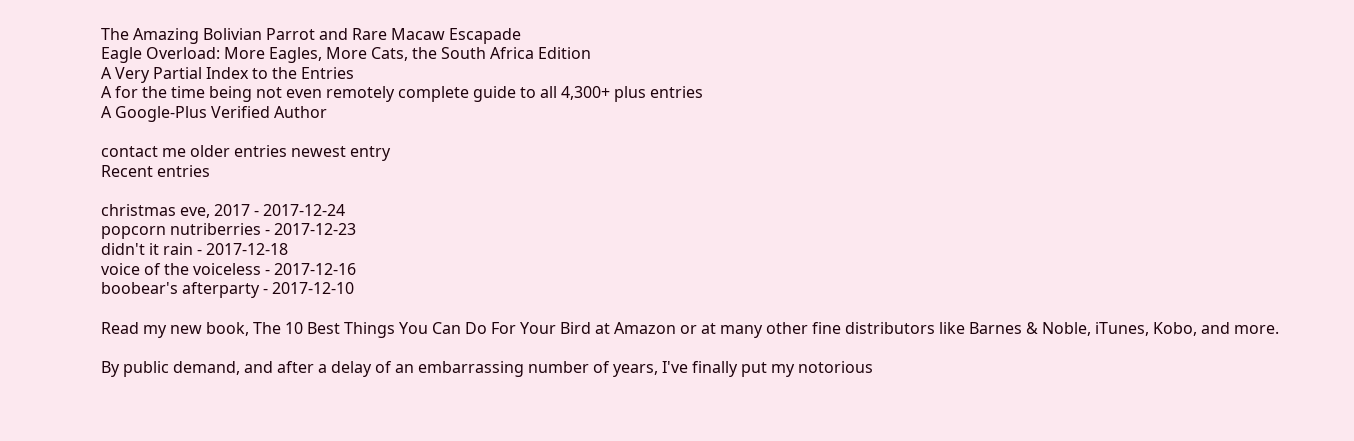The Amazing Bolivian Parrot and Rare Macaw Escapade
Eagle Overload: More Eagles, More Cats, the South Africa Edition
A Very Partial Index to the Entries
A for the time being not even remotely complete guide to all 4,300+ plus entries
A Google-Plus Verified Author

contact me older entries newest entry
Recent entries

christmas eve, 2017 - 2017-12-24
popcorn nutriberries - 2017-12-23
didn't it rain - 2017-12-18
voice of the voiceless - 2017-12-16
boobear's afterparty - 2017-12-10

Read my new book, The 10 Best Things You Can Do For Your Bird at Amazon or at many other fine distributors like Barnes & Noble, iTunes, Kobo, and more.

By public demand, and after a delay of an embarrassing number of years, I've finally put my notorious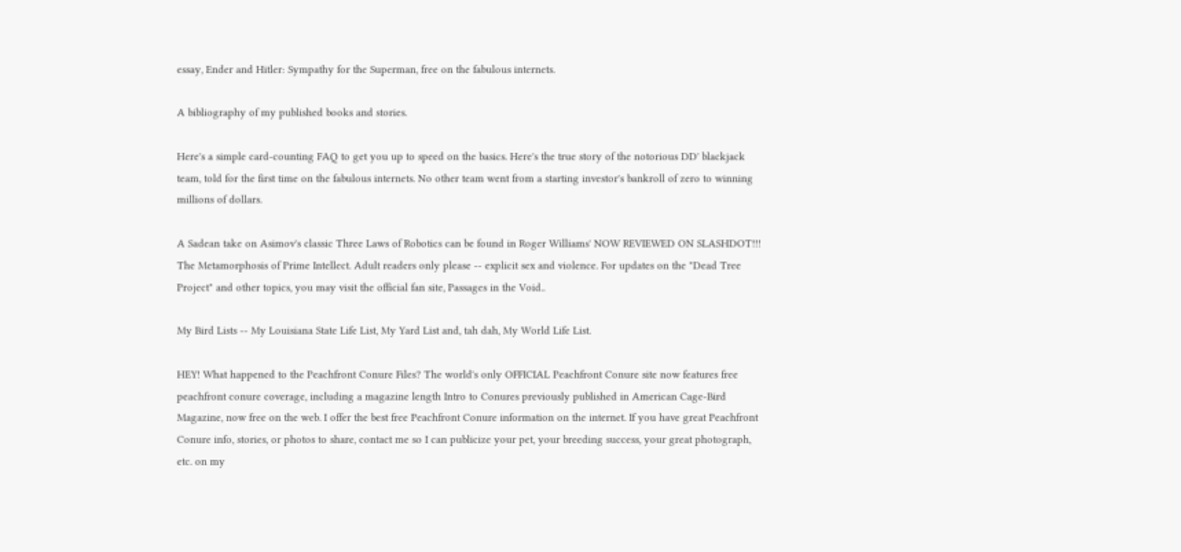essay, Ender and Hitler: Sympathy for the Superman, free on the fabulous internets.

A bibliography of my published books and stories.

Here's a simple card-counting FAQ to get you up to speed on the basics. Here's the true story of the notorious DD' blackjack team, told for the first time on the fabulous internets. No other team went from a starting investor's bankroll of zero to winning millions of dollars.

A Sadean take on Asimov's classic Three Laws of Robotics can be found in Roger Williams' NOW REVIEWED ON SLASHDOT!!! The Metamorphosis of Prime Intellect. Adult readers only please -- explicit sex and violence. For updates on the "Dead Tree Project" and other topics, you may visit the official fan site, Passages in the Void..

My Bird Lists -- My Louisiana State Life List, My Yard List and, tah dah, My World Life List.

HEY! What happened to the Peachfront Conure Files? The world's only OFFICIAL Peachfront Conure site now features free peachfront conure coverage, including a magazine length Intro to Conures previously published in American Cage-Bird Magazine, now free on the web. I offer the best free Peachfront Conure information on the internet. If you have great Peachfront Conure info, stories, or photos to share, contact me so I can publicize your pet, your breeding success, your great photograph, etc. on my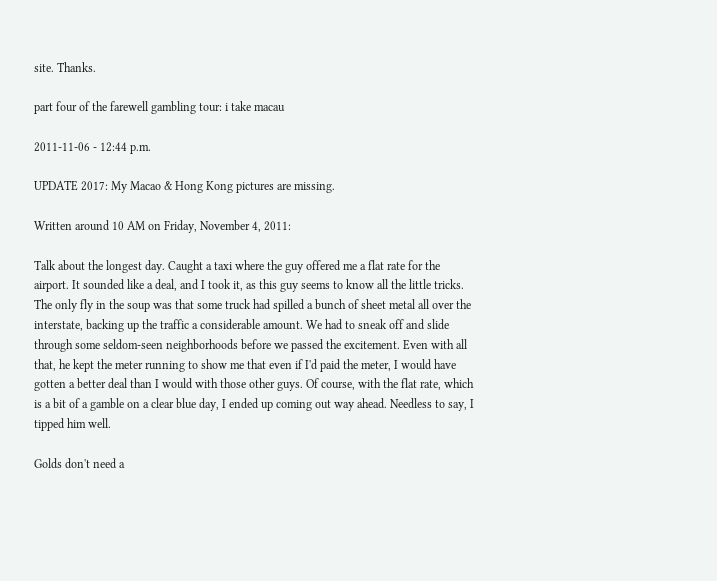site. Thanks.

part four of the farewell gambling tour: i take macau

2011-11-06 - 12:44 p.m.

UPDATE 2017: My Macao & Hong Kong pictures are missing.

Written around 10 AM on Friday, November 4, 2011:

Talk about the longest day. Caught a taxi where the guy offered me a flat rate for the airport. It sounded like a deal, and I took it, as this guy seems to know all the little tricks. The only fly in the soup was that some truck had spilled a bunch of sheet metal all over the interstate, backing up the traffic a considerable amount. We had to sneak off and slide through some seldom-seen neighborhoods before we passed the excitement. Even with all that, he kept the meter running to show me that even if I'd paid the meter, I would have gotten a better deal than I would with those other guys. Of course, with the flat rate, which is a bit of a gamble on a clear blue day, I ended up coming out way ahead. Needless to say, I tipped him well.

Golds don't need a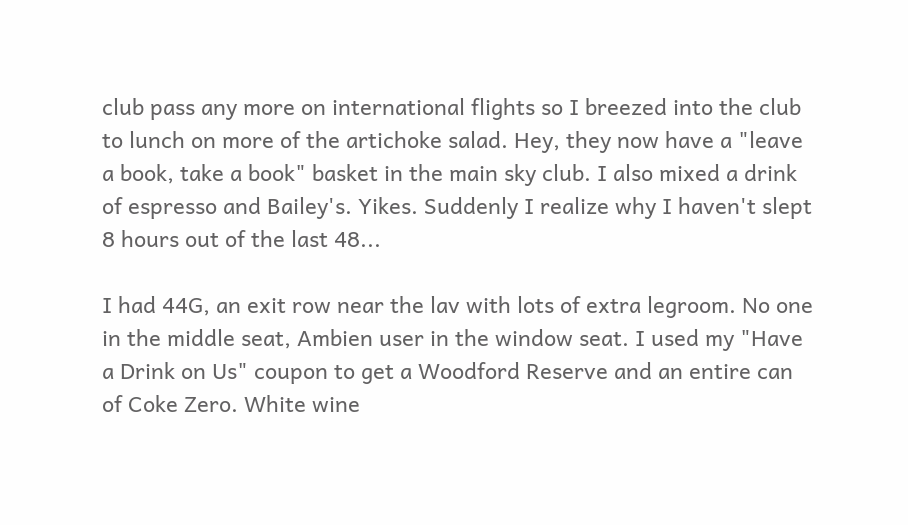club pass any more on international flights so I breezed into the club to lunch on more of the artichoke salad. Hey, they now have a "leave a book, take a book" basket in the main sky club. I also mixed a drink of espresso and Bailey's. Yikes. Suddenly I realize why I haven't slept 8 hours out of the last 48...

I had 44G, an exit row near the lav with lots of extra legroom. No one in the middle seat, Ambien user in the window seat. I used my "Have a Drink on Us" coupon to get a Woodford Reserve and an entire can of Coke Zero. White wine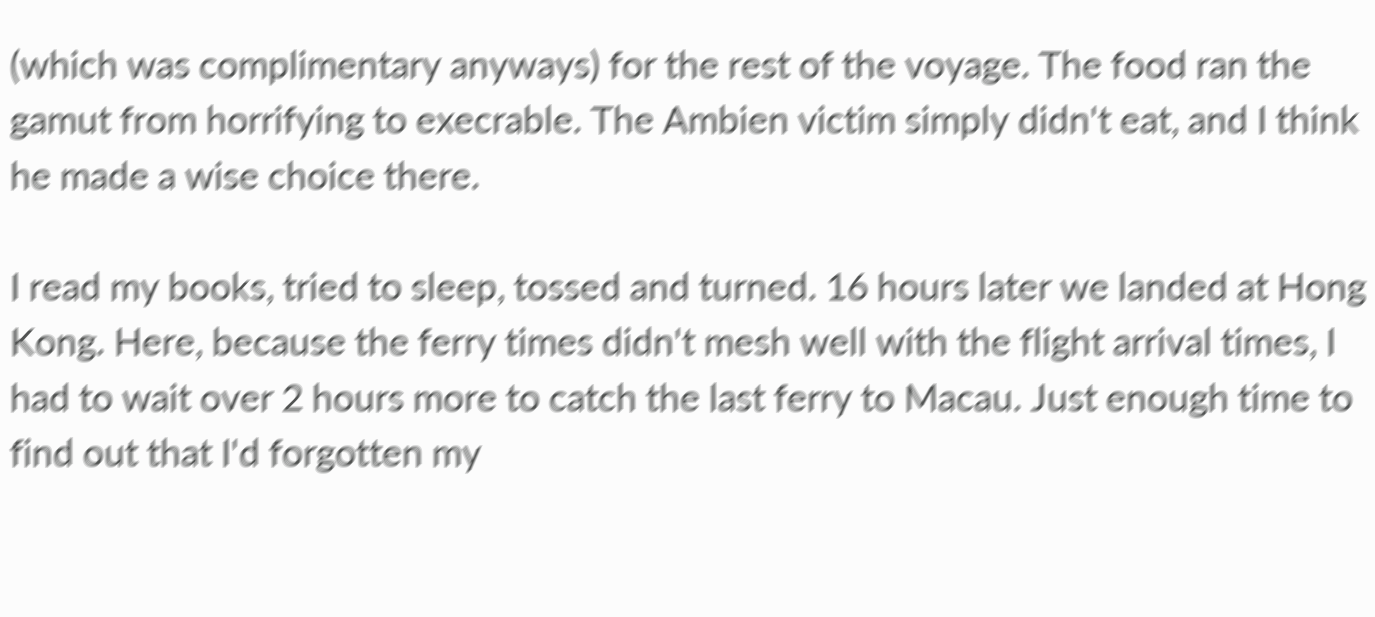(which was complimentary anyways) for the rest of the voyage. The food ran the gamut from horrifying to execrable. The Ambien victim simply didn't eat, and I think he made a wise choice there.

I read my books, tried to sleep, tossed and turned. 16 hours later we landed at Hong Kong. Here, because the ferry times didn't mesh well with the flight arrival times, I had to wait over 2 hours more to catch the last ferry to Macau. Just enough time to find out that I'd forgotten my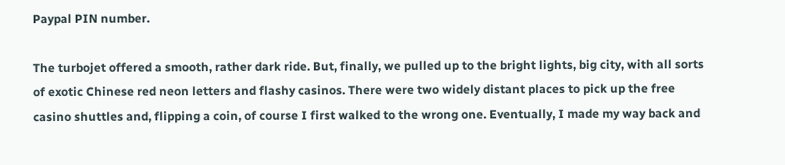Paypal PIN number.

The turbojet offered a smooth, rather dark ride. But, finally, we pulled up to the bright lights, big city, with all sorts of exotic Chinese red neon letters and flashy casinos. There were two widely distant places to pick up the free casino shuttles and, flipping a coin, of course I first walked to the wrong one. Eventually, I made my way back and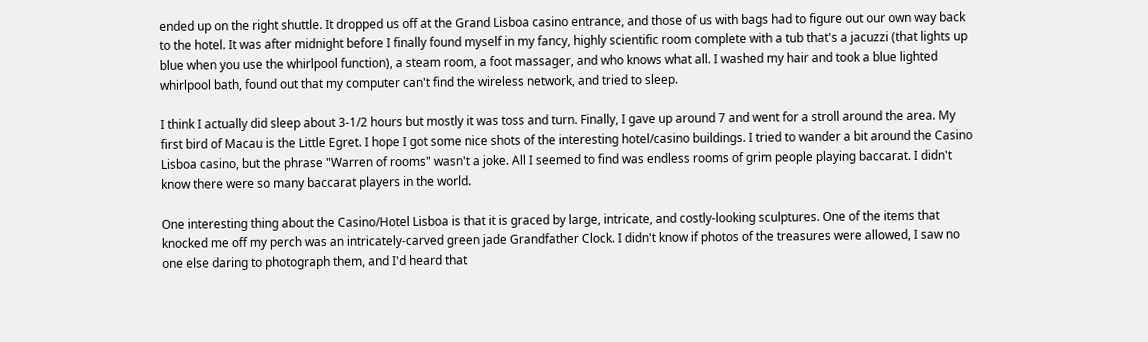ended up on the right shuttle. It dropped us off at the Grand Lisboa casino entrance, and those of us with bags had to figure out our own way back to the hotel. It was after midnight before I finally found myself in my fancy, highly scientific room complete with a tub that's a jacuzzi (that lights up blue when you use the whirlpool function), a steam room, a foot massager, and who knows what all. I washed my hair and took a blue lighted whirlpool bath, found out that my computer can't find the wireless network, and tried to sleep.

I think I actually did sleep about 3-1/2 hours but mostly it was toss and turn. Finally, I gave up around 7 and went for a stroll around the area. My first bird of Macau is the Little Egret. I hope I got some nice shots of the interesting hotel/casino buildings. I tried to wander a bit around the Casino Lisboa casino, but the phrase "Warren of rooms" wasn't a joke. All I seemed to find was endless rooms of grim people playing baccarat. I didn't know there were so many baccarat players in the world.

One interesting thing about the Casino/Hotel Lisboa is that it is graced by large, intricate, and costly-looking sculptures. One of the items that knocked me off my perch was an intricately-carved green jade Grandfather Clock. I didn't know if photos of the treasures were allowed, I saw no one else daring to photograph them, and I'd heard that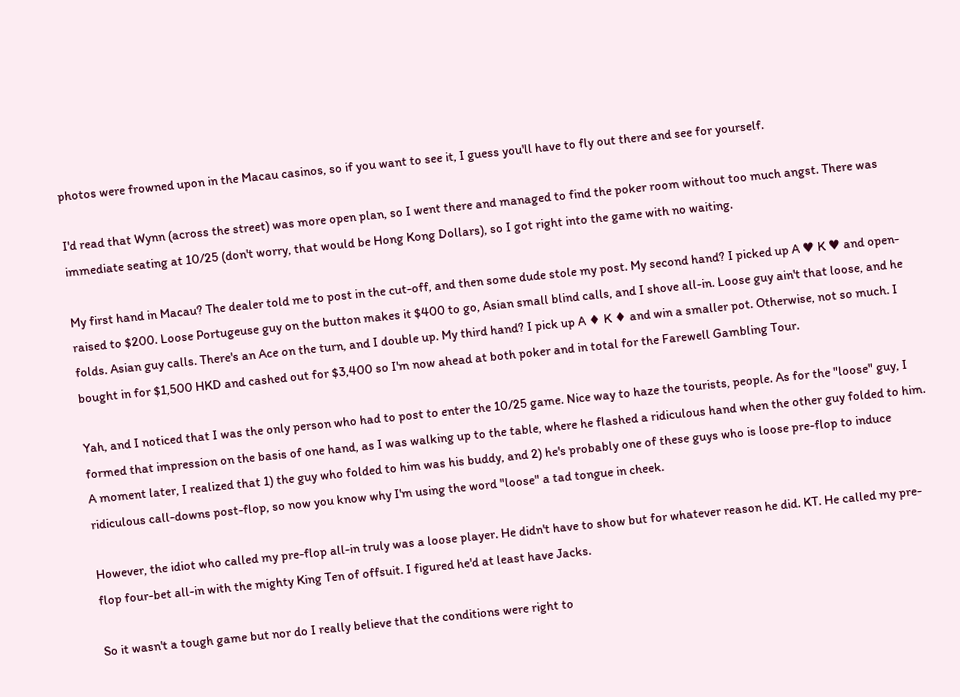photos were frowned upon in the Macau casinos, so if you want to see it, I guess you'll have to fly out there and see for yourself.

I'd read that Wynn (across the street) was more open plan, so I went there and managed to find the poker room without too much angst. There was immediate seating at 10/25 (don't worry, that would be Hong Kong Dollars), so I got right into the game with no waiting.

My first hand in Macau? The dealer told me to post in the cut-off, and then some dude stole my post. My second hand? I picked up A ♥ K ♥ and open-raised to $200. Loose Portugeuse guy on the button makes it $400 to go, Asian small blind calls, and I shove all-in. Loose guy ain't that loose, and he folds. Asian guy calls. There's an Ace on the turn, and I double up. My third hand? I pick up A ♦ K ♦ and win a smaller pot. Otherwise, not so much. I bought in for $1,500 HKD and cashed out for $3,400 so I'm now ahead at both poker and in total for the Farewell Gambling Tour.

Yah, and I noticed that I was the only person who had to post to enter the 10/25 game. Nice way to haze the tourists, people. As for the "loose" guy, I formed that impression on the basis of one hand, as I was walking up to the table, where he flashed a ridiculous hand when the other guy folded to him. A moment later, I realized that 1) the guy who folded to him was his buddy, and 2) he's probably one of these guys who is loose pre-flop to induce ridiculous call-downs post-flop, so now you know why I'm using the word "loose" a tad tongue in cheek.

However, the idiot who called my pre-flop all-in truly was a loose player. He didn't have to show but for whatever reason he did. KT. He called my pre-flop four-bet all-in with the mighty King Ten of offsuit. I figured he'd at least have Jacks.

So it wasn't a tough game but nor do I really believe that the conditions were right to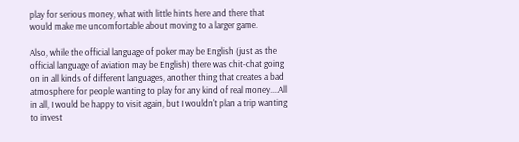play for serious money, what with little hints here and there that would make me uncomfortable about moving to a larger game.

Also, while the official language of poker may be English (just as the official language of aviation may be English) there was chit-chat going on in all kinds of different languages, another thing that creates a bad atmosphere for people wanting to play for any kind of real money....All in all, I would be happy to visit again, but I wouldn't plan a trip wanting to invest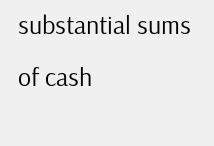substantial sums of cash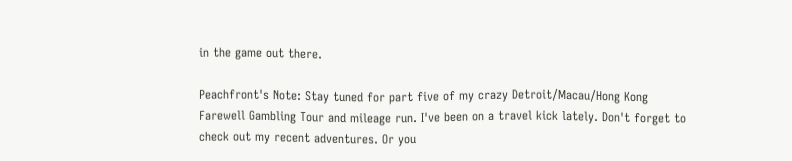in the game out there.

Peachfront's Note: Stay tuned for part five of my crazy Detroit/Macau/Hong Kong Farewell Gambling Tour and mileage run. I've been on a travel kick lately. Don't forget to check out my recent adventures. Or you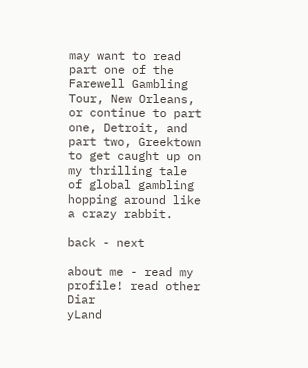may want to read part one of the Farewell Gambling Tour, New Orleans, or continue to part one, Detroit, and part two, Greektown to get caught up on my thrilling tale of global gambling hopping around like a crazy rabbit.

back - next

about me - read my profile! read other Diar
yLand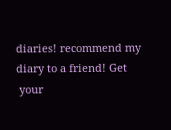diaries! recommend my diary to a friend! Get
 your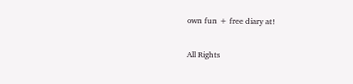own fun + free diary at!

All Rights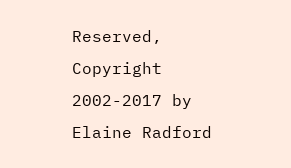Reserved, Copyright 2002-2017 by Elaine Radford